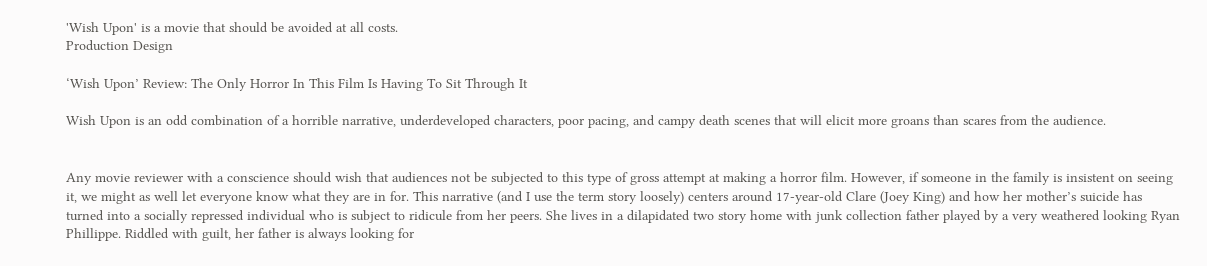'Wish Upon' is a movie that should be avoided at all costs.
Production Design

‘Wish Upon’ Review: The Only Horror In This Film Is Having To Sit Through It

Wish Upon is an odd combination of a horrible narrative, underdeveloped characters, poor pacing, and campy death scenes that will elicit more groans than scares from the audience.


Any movie reviewer with a conscience should wish that audiences not be subjected to this type of gross attempt at making a horror film. However, if someone in the family is insistent on seeing it, we might as well let everyone know what they are in for. This narrative (and I use the term story loosely) centers around 17-year-old Clare (Joey King) and how her mother’s suicide has turned into a socially repressed individual who is subject to ridicule from her peers. She lives in a dilapidated two story home with junk collection father played by a very weathered looking Ryan Phillippe. Riddled with guilt, her father is always looking for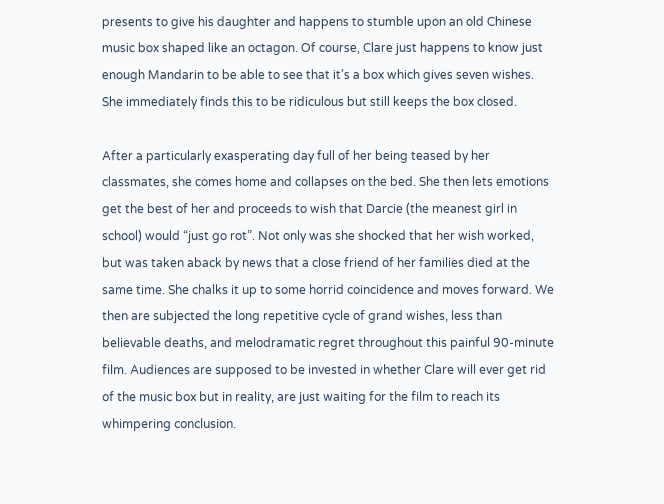presents to give his daughter and happens to stumble upon an old Chinese music box shaped like an octagon. Of course, Clare just happens to know just enough Mandarin to be able to see that it’s a box which gives seven wishes. She immediately finds this to be ridiculous but still keeps the box closed.

After a particularly exasperating day full of her being teased by her classmates, she comes home and collapses on the bed. She then lets emotions get the best of her and proceeds to wish that Darcie (the meanest girl in school) would “just go rot”. Not only was she shocked that her wish worked, but was taken aback by news that a close friend of her families died at the same time. She chalks it up to some horrid coincidence and moves forward. We then are subjected the long repetitive cycle of grand wishes, less than believable deaths, and melodramatic regret throughout this painful 90-minute film. Audiences are supposed to be invested in whether Clare will ever get rid of the music box but in reality, are just waiting for the film to reach its whimpering conclusion.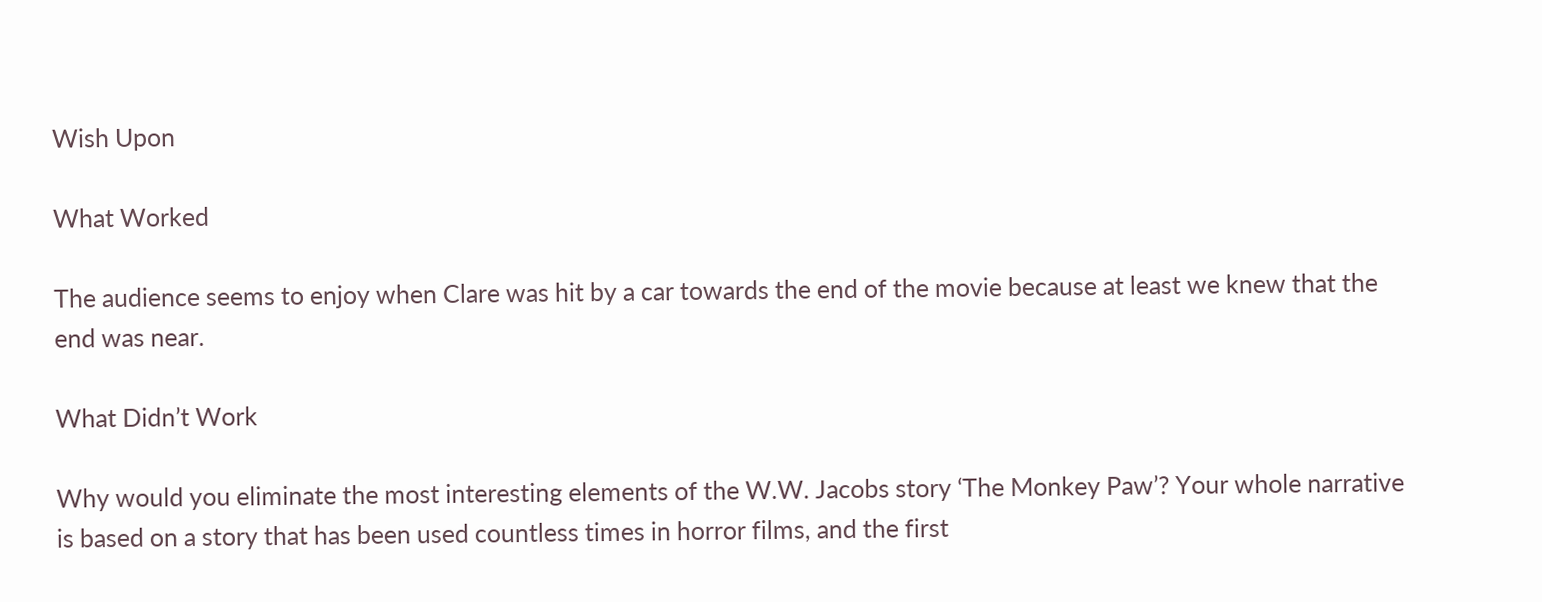Wish Upon

What Worked

The audience seems to enjoy when Clare was hit by a car towards the end of the movie because at least we knew that the end was near.

What Didn’t Work

Why would you eliminate the most interesting elements of the W.W. Jacobs story ‘The Monkey Paw’? Your whole narrative is based on a story that has been used countless times in horror films, and the first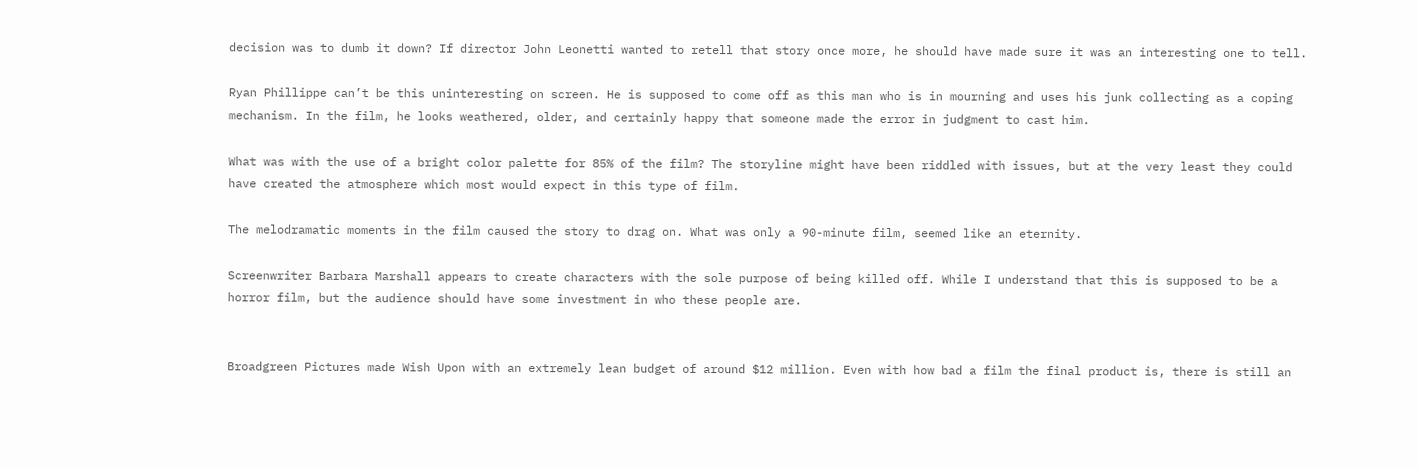decision was to dumb it down? If director John Leonetti wanted to retell that story once more, he should have made sure it was an interesting one to tell.

Ryan Phillippe can’t be this uninteresting on screen. He is supposed to come off as this man who is in mourning and uses his junk collecting as a coping mechanism. In the film, he looks weathered, older, and certainly happy that someone made the error in judgment to cast him.

What was with the use of a bright color palette for 85% of the film? The storyline might have been riddled with issues, but at the very least they could have created the atmosphere which most would expect in this type of film.

The melodramatic moments in the film caused the story to drag on. What was only a 90-minute film, seemed like an eternity.

Screenwriter Barbara Marshall appears to create characters with the sole purpose of being killed off. While I understand that this is supposed to be a horror film, but the audience should have some investment in who these people are.


Broadgreen Pictures made Wish Upon with an extremely lean budget of around $12 million. Even with how bad a film the final product is, there is still an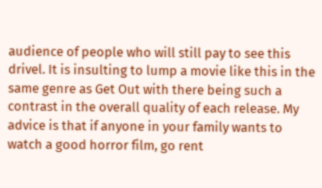audience of people who will still pay to see this drivel. It is insulting to lump a movie like this in the same genre as Get Out with there being such a contrast in the overall quality of each release. My advice is that if anyone in your family wants to watch a good horror film, go rent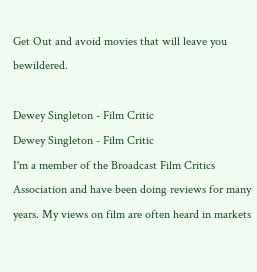Get Out and avoid movies that will leave you bewildered.

Dewey Singleton - Film Critic
Dewey Singleton - Film Critic
I'm a member of the Broadcast Film Critics Association and have been doing reviews for many years. My views on film are often heard in markets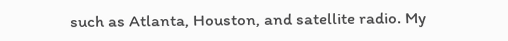such as Atlanta, Houston, and satellite radio. My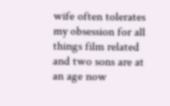wife often tolerates my obsession for all things film related and two sons are at an age now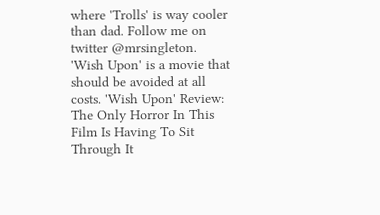where 'Trolls' is way cooler than dad. Follow me on twitter @mrsingleton.
'Wish Upon' is a movie that should be avoided at all costs. 'Wish Upon' Review: The Only Horror In This Film Is Having To Sit Through It